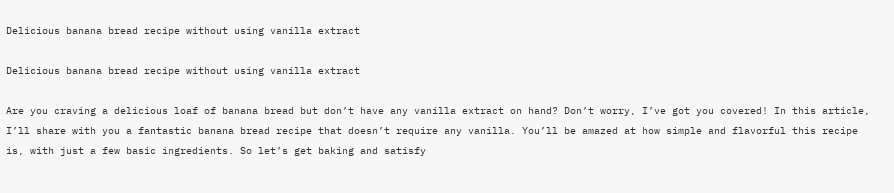Delicious banana bread recipe without using vanilla extract

Delicious banana bread recipe without using vanilla extract

Are you craving a delicious loaf of banana bread but don’t have any vanilla extract on hand? Don’t worry, I’ve got you covered! In this article, I’ll share with you a fantastic banana bread recipe that doesn’t require any vanilla. You’ll be amazed at how simple and flavorful this recipe is, with just a few basic ingredients. So let’s get baking and satisfy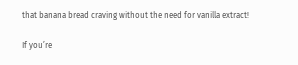that banana bread craving without the need for vanilla extract!

If you’re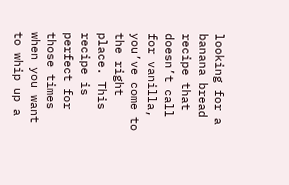looking for a banana bread recipe that doesn’t call for vanilla, you’ve come to the right place. This recipe is perfect for those times when you want to whip up a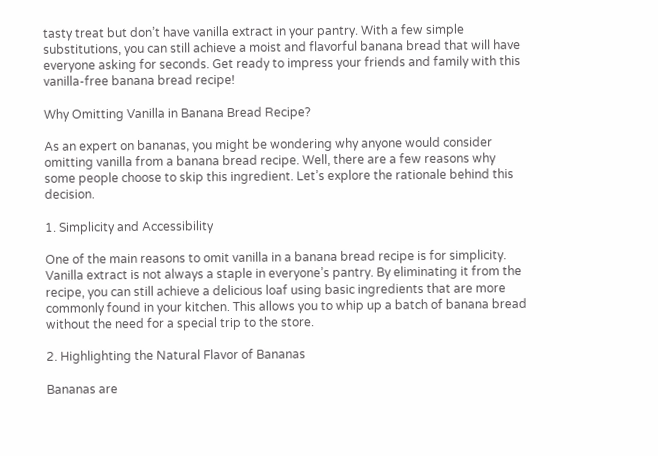tasty treat but don’t have vanilla extract in your pantry. With a few simple substitutions, you can still achieve a moist and flavorful banana bread that will have everyone asking for seconds. Get ready to impress your friends and family with this vanilla-free banana bread recipe!

Why Omitting Vanilla in Banana Bread Recipe?

As an expert on bananas, you might be wondering why anyone would consider omitting vanilla from a banana bread recipe. Well, there are a few reasons why some people choose to skip this ingredient. Let’s explore the rationale behind this decision.

1. Simplicity and Accessibility

One of the main reasons to omit vanilla in a banana bread recipe is for simplicity. Vanilla extract is not always a staple in everyone’s pantry. By eliminating it from the recipe, you can still achieve a delicious loaf using basic ingredients that are more commonly found in your kitchen. This allows you to whip up a batch of banana bread without the need for a special trip to the store.

2. Highlighting the Natural Flavor of Bananas

Bananas are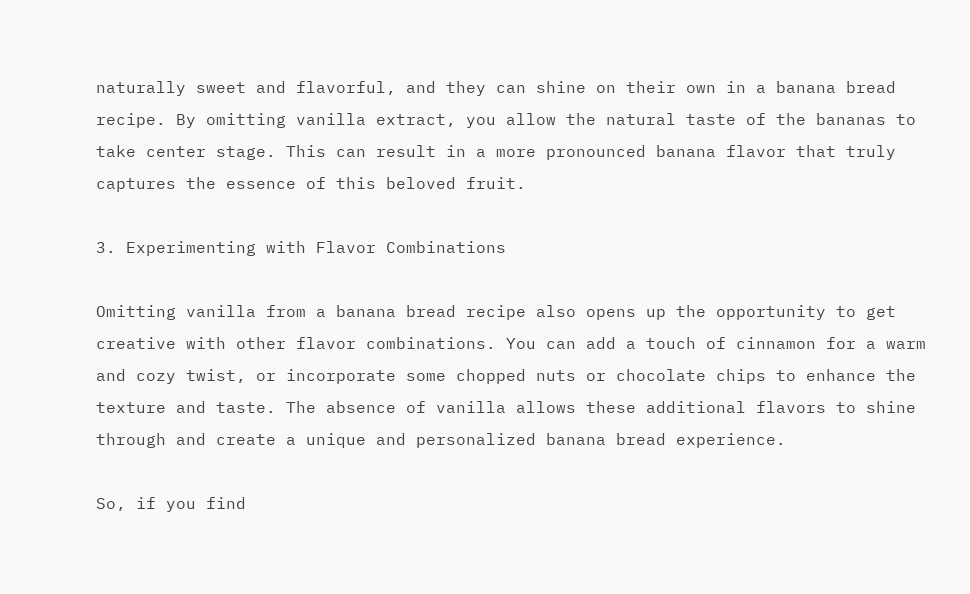naturally sweet and flavorful, and they can shine on their own in a banana bread recipe. By omitting vanilla extract, you allow the natural taste of the bananas to take center stage. This can result in a more pronounced banana flavor that truly captures the essence of this beloved fruit.

3. Experimenting with Flavor Combinations

Omitting vanilla from a banana bread recipe also opens up the opportunity to get creative with other flavor combinations. You can add a touch of cinnamon for a warm and cozy twist, or incorporate some chopped nuts or chocolate chips to enhance the texture and taste. The absence of vanilla allows these additional flavors to shine through and create a unique and personalized banana bread experience.

So, if you find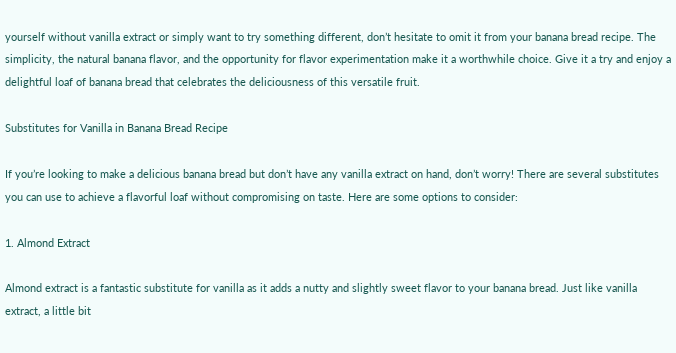yourself without vanilla extract or simply want to try something different, don’t hesitate to omit it from your banana bread recipe. The simplicity, the natural banana flavor, and the opportunity for flavor experimentation make it a worthwhile choice. Give it a try and enjoy a delightful loaf of banana bread that celebrates the deliciousness of this versatile fruit.

Substitutes for Vanilla in Banana Bread Recipe

If you’re looking to make a delicious banana bread but don’t have any vanilla extract on hand, don’t worry! There are several substitutes you can use to achieve a flavorful loaf without compromising on taste. Here are some options to consider:

1. Almond Extract

Almond extract is a fantastic substitute for vanilla as it adds a nutty and slightly sweet flavor to your banana bread. Just like vanilla extract, a little bit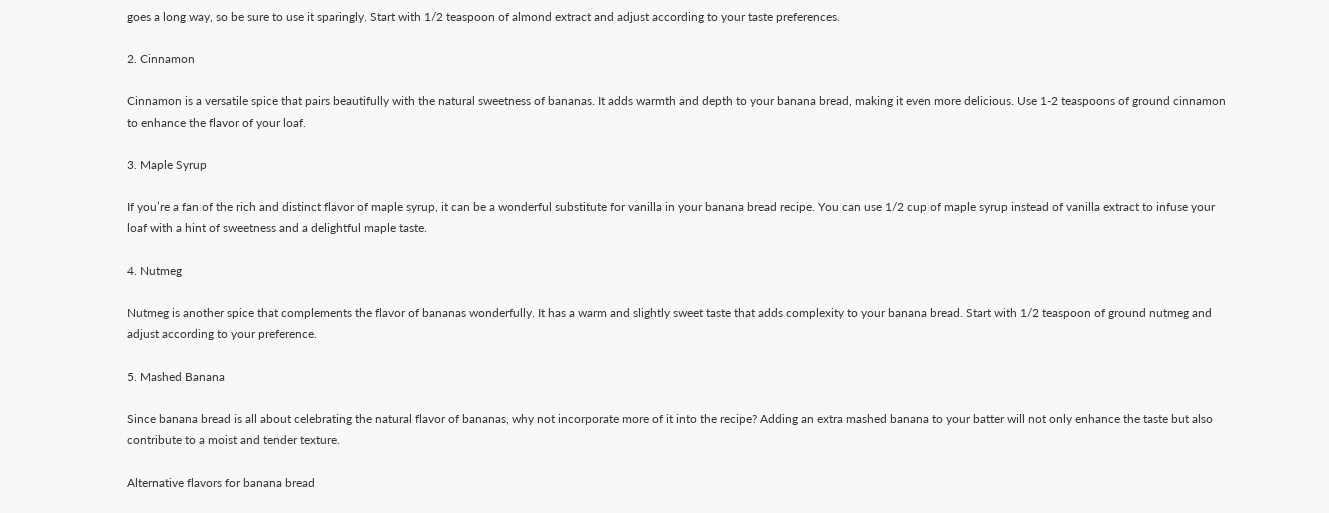goes a long way, so be sure to use it sparingly. Start with 1/2 teaspoon of almond extract and adjust according to your taste preferences.

2. Cinnamon

Cinnamon is a versatile spice that pairs beautifully with the natural sweetness of bananas. It adds warmth and depth to your banana bread, making it even more delicious. Use 1-2 teaspoons of ground cinnamon to enhance the flavor of your loaf.

3. Maple Syrup

If you’re a fan of the rich and distinct flavor of maple syrup, it can be a wonderful substitute for vanilla in your banana bread recipe. You can use 1/2 cup of maple syrup instead of vanilla extract to infuse your loaf with a hint of sweetness and a delightful maple taste.

4. Nutmeg

Nutmeg is another spice that complements the flavor of bananas wonderfully. It has a warm and slightly sweet taste that adds complexity to your banana bread. Start with 1/2 teaspoon of ground nutmeg and adjust according to your preference.

5. Mashed Banana

Since banana bread is all about celebrating the natural flavor of bananas, why not incorporate more of it into the recipe? Adding an extra mashed banana to your batter will not only enhance the taste but also contribute to a moist and tender texture.

Alternative flavors for banana bread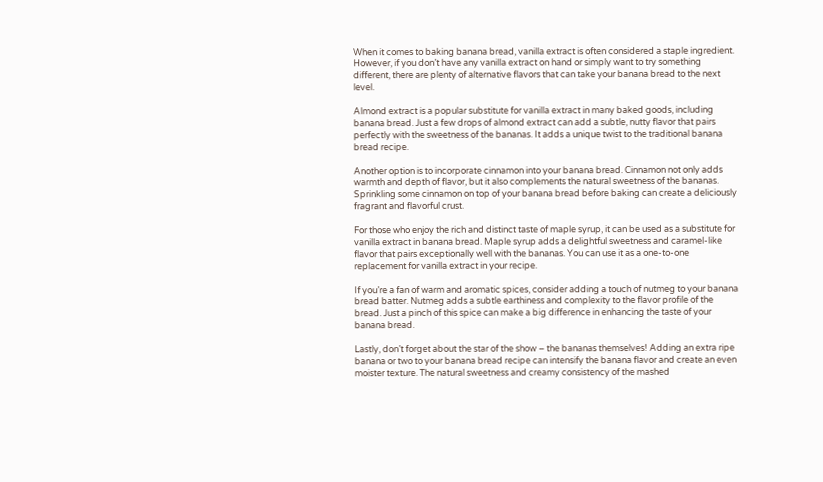When it comes to baking banana bread, vanilla extract is often considered a staple ingredient. However, if you don’t have any vanilla extract on hand or simply want to try something different, there are plenty of alternative flavors that can take your banana bread to the next level.

Almond extract is a popular substitute for vanilla extract in many baked goods, including banana bread. Just a few drops of almond extract can add a subtle, nutty flavor that pairs perfectly with the sweetness of the bananas. It adds a unique twist to the traditional banana bread recipe.

Another option is to incorporate cinnamon into your banana bread. Cinnamon not only adds warmth and depth of flavor, but it also complements the natural sweetness of the bananas. Sprinkling some cinnamon on top of your banana bread before baking can create a deliciously fragrant and flavorful crust.

For those who enjoy the rich and distinct taste of maple syrup, it can be used as a substitute for vanilla extract in banana bread. Maple syrup adds a delightful sweetness and caramel-like flavor that pairs exceptionally well with the bananas. You can use it as a one-to-one replacement for vanilla extract in your recipe.

If you’re a fan of warm and aromatic spices, consider adding a touch of nutmeg to your banana bread batter. Nutmeg adds a subtle earthiness and complexity to the flavor profile of the bread. Just a pinch of this spice can make a big difference in enhancing the taste of your banana bread.

Lastly, don’t forget about the star of the show – the bananas themselves! Adding an extra ripe banana or two to your banana bread recipe can intensify the banana flavor and create an even moister texture. The natural sweetness and creamy consistency of the mashed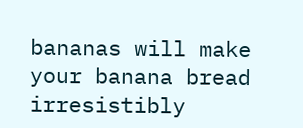bananas will make your banana bread irresistibly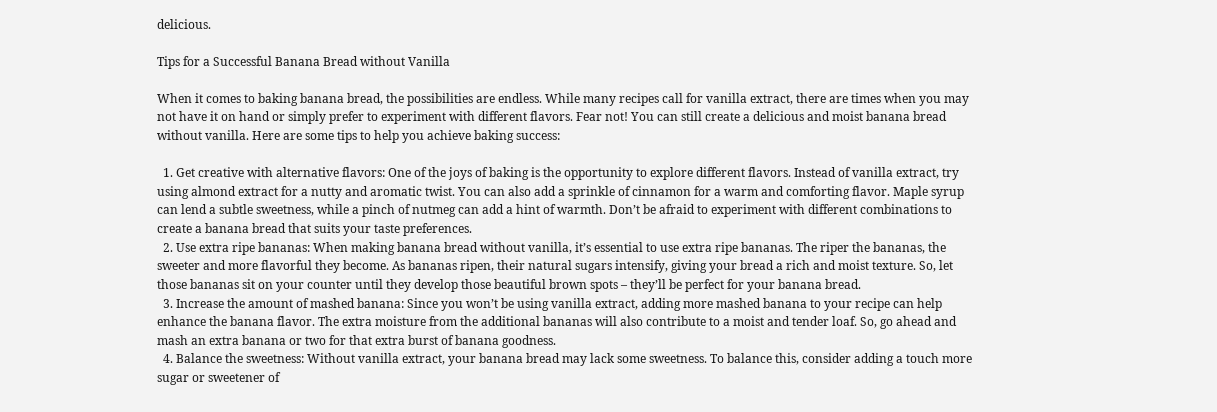delicious.

Tips for a Successful Banana Bread without Vanilla

When it comes to baking banana bread, the possibilities are endless. While many recipes call for vanilla extract, there are times when you may not have it on hand or simply prefer to experiment with different flavors. Fear not! You can still create a delicious and moist banana bread without vanilla. Here are some tips to help you achieve baking success:

  1. Get creative with alternative flavors: One of the joys of baking is the opportunity to explore different flavors. Instead of vanilla extract, try using almond extract for a nutty and aromatic twist. You can also add a sprinkle of cinnamon for a warm and comforting flavor. Maple syrup can lend a subtle sweetness, while a pinch of nutmeg can add a hint of warmth. Don’t be afraid to experiment with different combinations to create a banana bread that suits your taste preferences.
  2. Use extra ripe bananas: When making banana bread without vanilla, it’s essential to use extra ripe bananas. The riper the bananas, the sweeter and more flavorful they become. As bananas ripen, their natural sugars intensify, giving your bread a rich and moist texture. So, let those bananas sit on your counter until they develop those beautiful brown spots – they’ll be perfect for your banana bread.
  3. Increase the amount of mashed banana: Since you won’t be using vanilla extract, adding more mashed banana to your recipe can help enhance the banana flavor. The extra moisture from the additional bananas will also contribute to a moist and tender loaf. So, go ahead and mash an extra banana or two for that extra burst of banana goodness.
  4. Balance the sweetness: Without vanilla extract, your banana bread may lack some sweetness. To balance this, consider adding a touch more sugar or sweetener of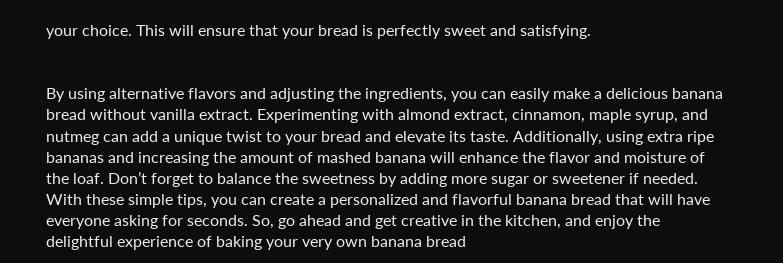your choice. This will ensure that your bread is perfectly sweet and satisfying.


By using alternative flavors and adjusting the ingredients, you can easily make a delicious banana bread without vanilla extract. Experimenting with almond extract, cinnamon, maple syrup, and nutmeg can add a unique twist to your bread and elevate its taste. Additionally, using extra ripe bananas and increasing the amount of mashed banana will enhance the flavor and moisture of the loaf. Don’t forget to balance the sweetness by adding more sugar or sweetener if needed. With these simple tips, you can create a personalized and flavorful banana bread that will have everyone asking for seconds. So, go ahead and get creative in the kitchen, and enjoy the delightful experience of baking your very own banana bread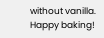without vanilla. Happy baking!